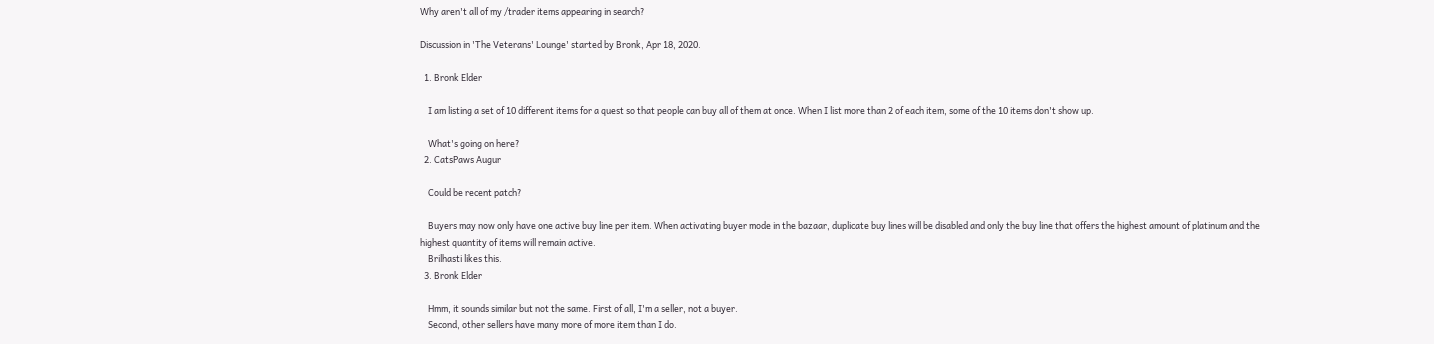Why aren't all of my /trader items appearing in search?

Discussion in 'The Veterans' Lounge' started by Bronk, Apr 18, 2020.

  1. Bronk Elder

    I am listing a set of 10 different items for a quest so that people can buy all of them at once. When I list more than 2 of each item, some of the 10 items don't show up.

    What's going on here?
  2. CatsPaws Augur

    Could be recent patch?

    Buyers may now only have one active buy line per item. When activating buyer mode in the bazaar, duplicate buy lines will be disabled and only the buy line that offers the highest amount of platinum and the highest quantity of items will remain active.
    Brilhasti likes this.
  3. Bronk Elder

    Hmm, it sounds similar but not the same. First of all, I'm a seller, not a buyer.
    Second, other sellers have many more of more item than I do.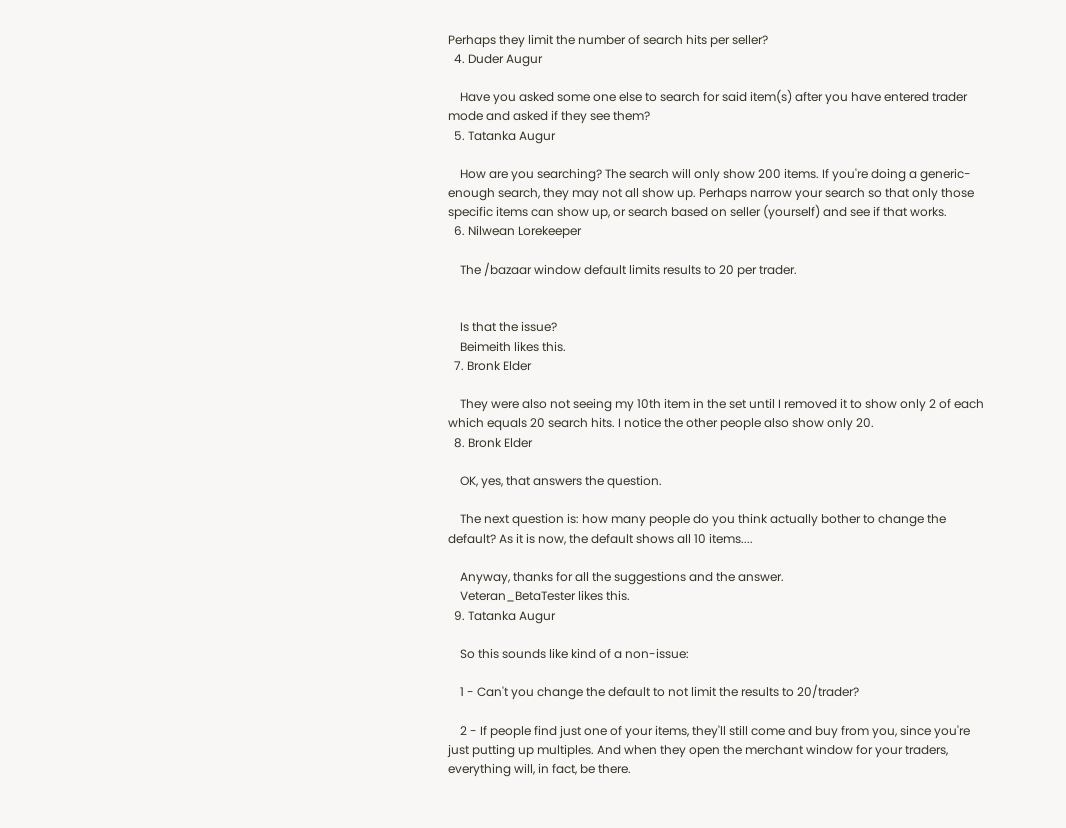Perhaps they limit the number of search hits per seller?
  4. Duder Augur

    Have you asked some one else to search for said item(s) after you have entered trader mode and asked if they see them?
  5. Tatanka Augur

    How are you searching? The search will only show 200 items. If you're doing a generic-enough search, they may not all show up. Perhaps narrow your search so that only those specific items can show up, or search based on seller (yourself) and see if that works.
  6. Nilwean Lorekeeper

    The /bazaar window default limits results to 20 per trader.


    Is that the issue?
    Beimeith likes this.
  7. Bronk Elder

    They were also not seeing my 10th item in the set until I removed it to show only 2 of each which equals 20 search hits. I notice the other people also show only 20.
  8. Bronk Elder

    OK, yes, that answers the question.

    The next question is: how many people do you think actually bother to change the default? As it is now, the default shows all 10 items....

    Anyway, thanks for all the suggestions and the answer.
    Veteran_BetaTester likes this.
  9. Tatanka Augur

    So this sounds like kind of a non-issue:

    1 - Can't you change the default to not limit the results to 20/trader?

    2 - If people find just one of your items, they'll still come and buy from you, since you're just putting up multiples. And when they open the merchant window for your traders, everything will, in fact, be there.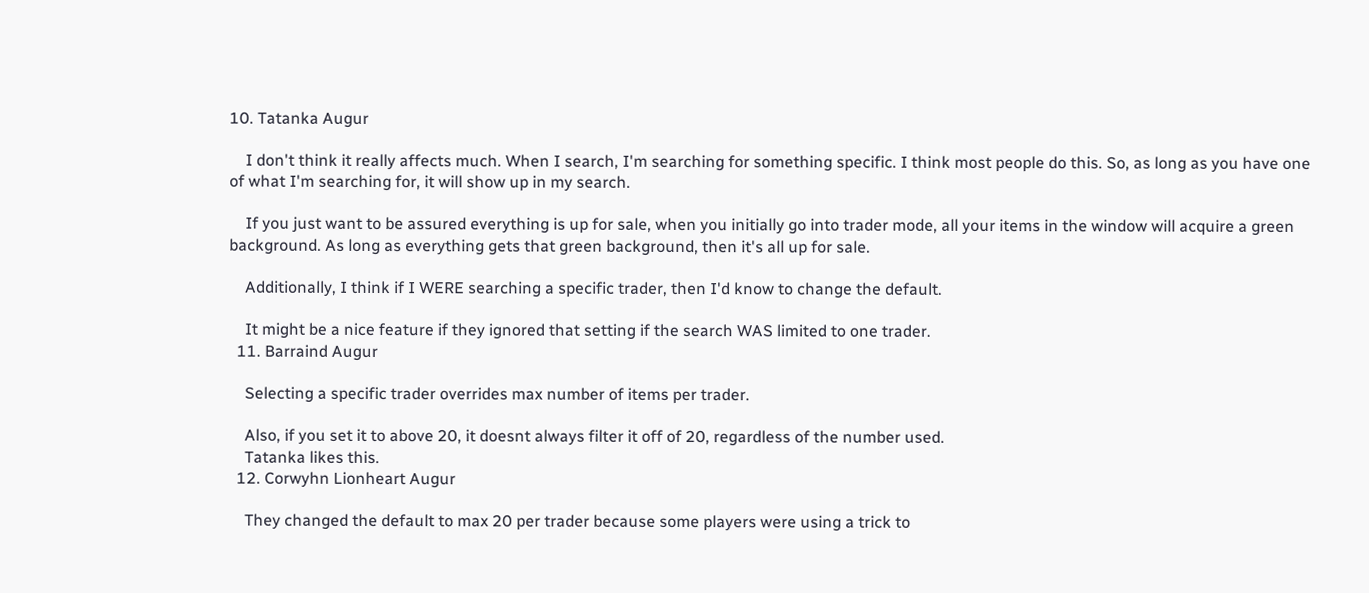10. Tatanka Augur

    I don't think it really affects much. When I search, I'm searching for something specific. I think most people do this. So, as long as you have one of what I'm searching for, it will show up in my search.

    If you just want to be assured everything is up for sale, when you initially go into trader mode, all your items in the window will acquire a green background. As long as everything gets that green background, then it's all up for sale.

    Additionally, I think if I WERE searching a specific trader, then I'd know to change the default.

    It might be a nice feature if they ignored that setting if the search WAS limited to one trader.
  11. Barraind Augur

    Selecting a specific trader overrides max number of items per trader.

    Also, if you set it to above 20, it doesnt always filter it off of 20, regardless of the number used.
    Tatanka likes this.
  12. Corwyhn Lionheart Augur

    They changed the default to max 20 per trader because some players were using a trick to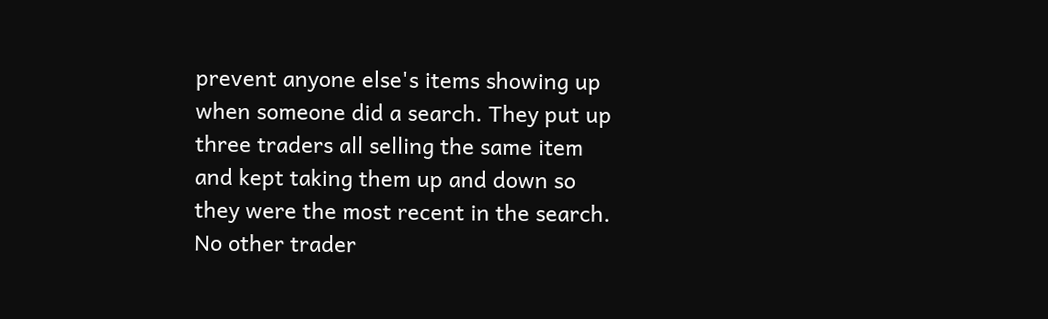prevent anyone else's items showing up when someone did a search. They put up three traders all selling the same item and kept taking them up and down so they were the most recent in the search. No other trader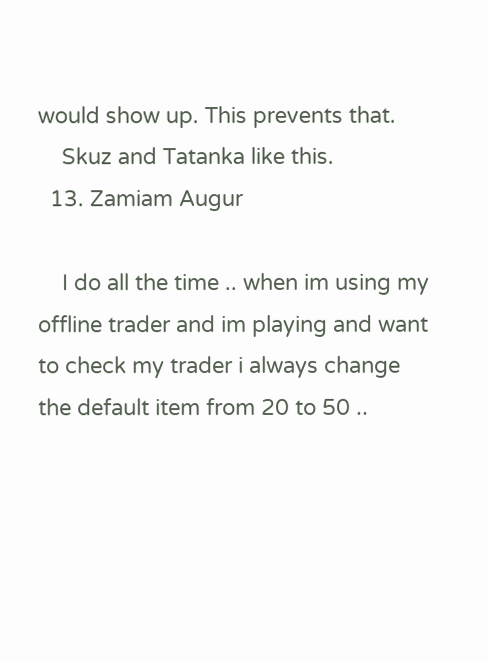would show up. This prevents that.
    Skuz and Tatanka like this.
  13. Zamiam Augur

    I do all the time .. when im using my offline trader and im playing and want to check my trader i always change the default item from 20 to 50 ..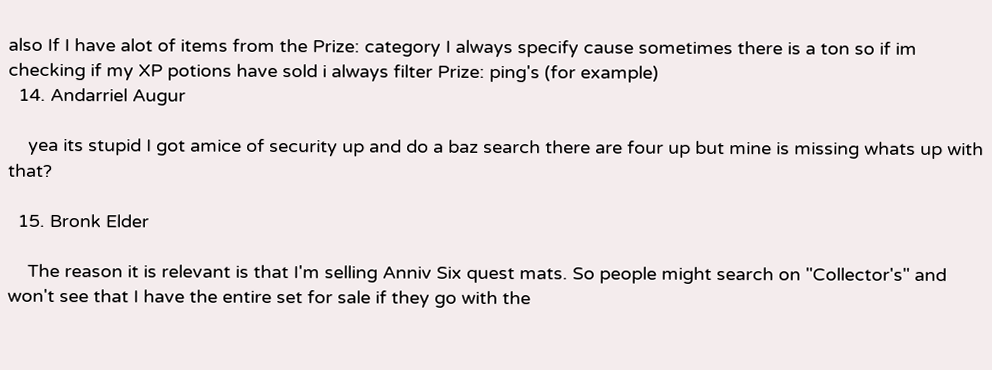also If I have alot of items from the Prize: category I always specify cause sometimes there is a ton so if im checking if my XP potions have sold i always filter Prize: ping's (for example)
  14. Andarriel Augur

    yea its stupid I got amice of security up and do a baz search there are four up but mine is missing whats up with that?

  15. Bronk Elder

    The reason it is relevant is that I'm selling Anniv Six quest mats. So people might search on "Collector's" and won't see that I have the entire set for sale if they go with the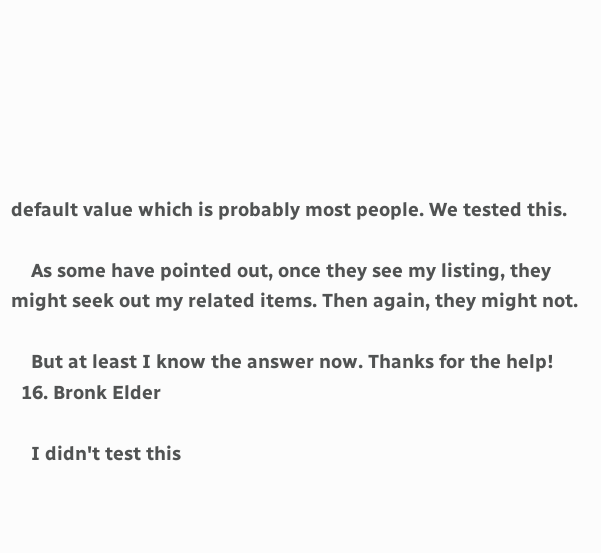default value which is probably most people. We tested this.

    As some have pointed out, once they see my listing, they might seek out my related items. Then again, they might not.

    But at least I know the answer now. Thanks for the help!
  16. Bronk Elder

    I didn't test this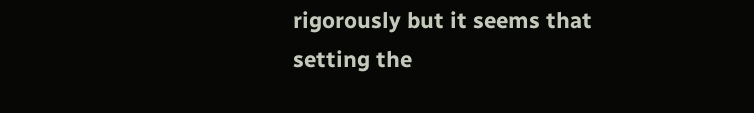rigorously but it seems that setting the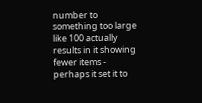number to something too large like 100 actually results in it showing fewer items - perhaps it set it to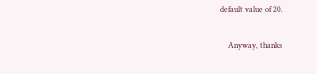default value of 20.

    Anyway, thanks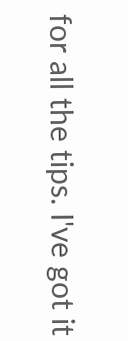for all the tips. I've got it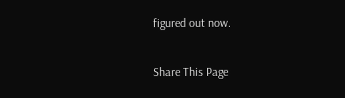figured out now.

Share This Page